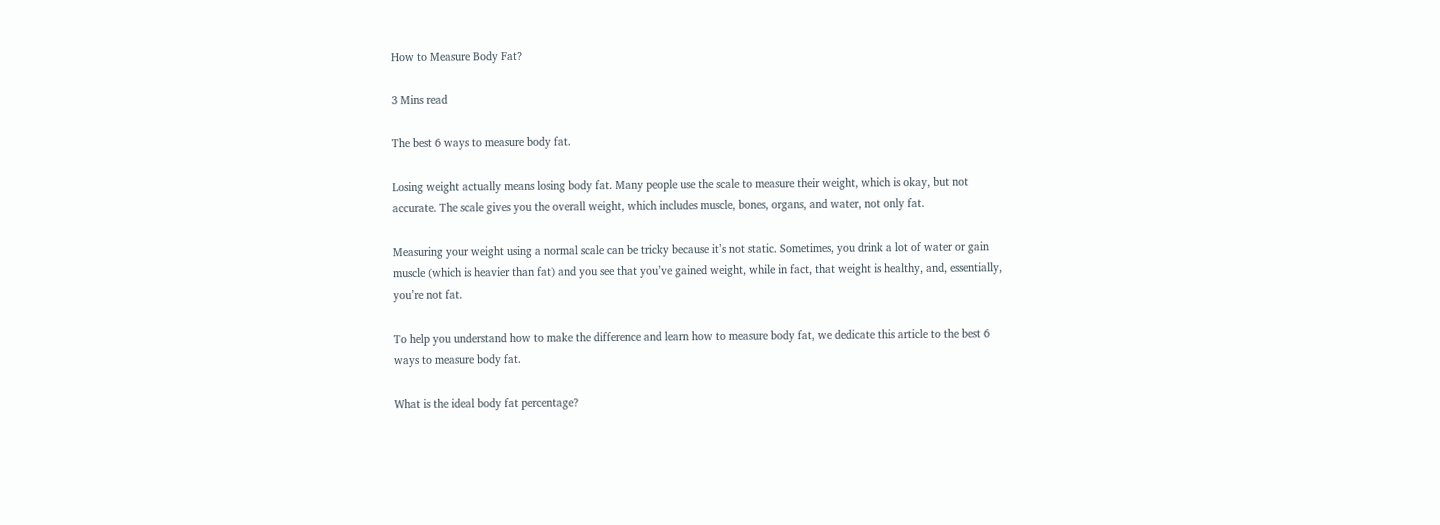How to Measure Body Fat?

3 Mins read

The best 6 ways to measure body fat.

Losing weight actually means losing body fat. Many people use the scale to measure their weight, which is okay, but not accurate. The scale gives you the overall weight, which includes muscle, bones, organs, and water, not only fat.

Measuring your weight using a normal scale can be tricky because it’s not static. Sometimes, you drink a lot of water or gain muscle (which is heavier than fat) and you see that you’ve gained weight, while in fact, that weight is healthy, and, essentially, you’re not fat.

To help you understand how to make the difference and learn how to measure body fat, we dedicate this article to the best 6 ways to measure body fat.

What is the ideal body fat percentage?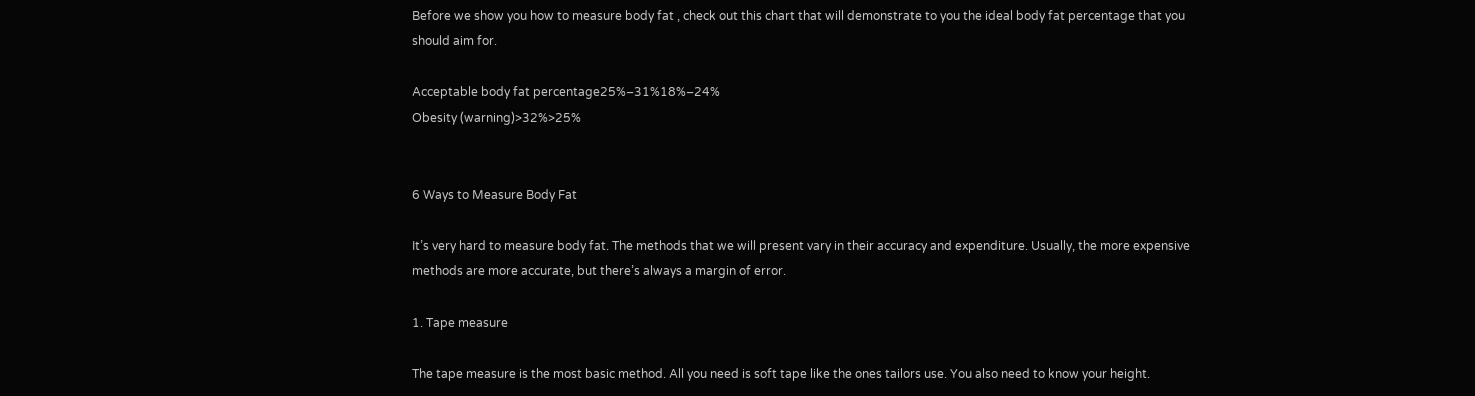Before we show you how to measure body fat , check out this chart that will demonstrate to you the ideal body fat percentage that you should aim for.

Acceptable body fat percentage25%–31%18%–24%
Obesity (warning)>32%>25%


6 Ways to Measure Body Fat

It’s very hard to measure body fat. The methods that we will present vary in their accuracy and expenditure. Usually, the more expensive methods are more accurate, but there’s always a margin of error.

1. Tape measure

The tape measure is the most basic method. All you need is soft tape like the ones tailors use. You also need to know your height.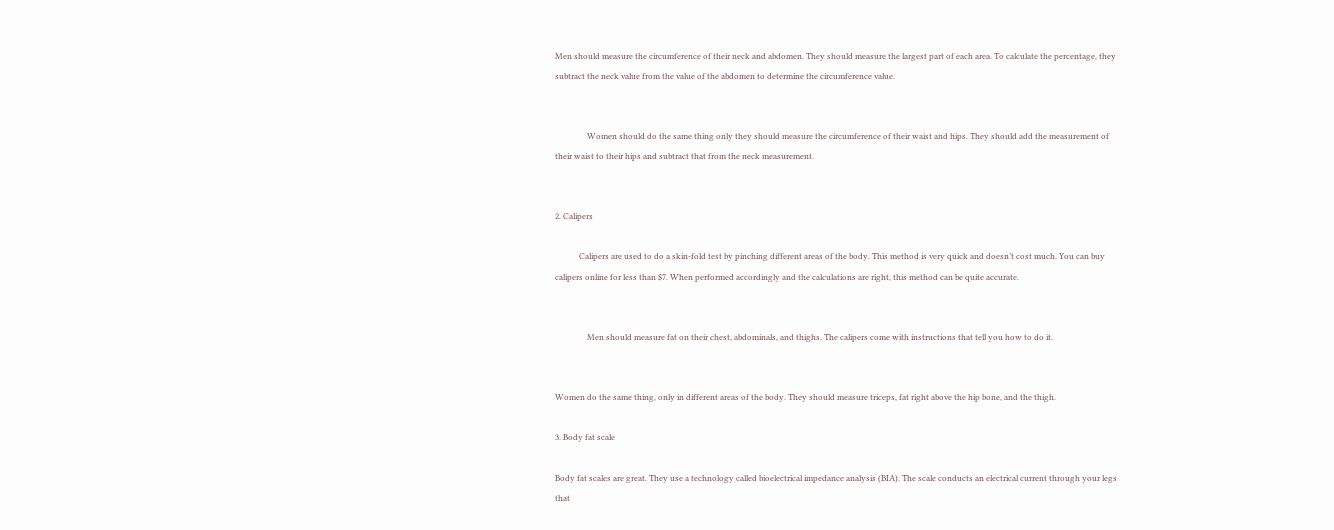Men should measure the circumference of their neck and abdomen. They should measure the largest part of each area. To calculate the percentage, they subtract the neck value from the value of the abdomen to determine the circumference value.


                Women should do the same thing only they should measure the circumference of their waist and hips. They should add the measurement of their waist to their hips and subtract that from the neck measurement.


2. Calipers

            Calipers are used to do a skin-fold test by pinching different areas of the body. This method is very quick and doesn’t cost much. You can buy calipers online for less than $7. When performed accordingly and the calculations are right, this method can be quite accurate.


                Men should measure fat on their chest, abdominals, and thighs. The calipers come with instructions that tell you how to do it.


Women do the same thing, only in different areas of the body. They should measure triceps, fat right above the hip bone, and the thigh.

3. Body fat scale

Body fat scales are great. They use a technology called bioelectrical impedance analysis (BIA). The scale conducts an electrical current through your legs that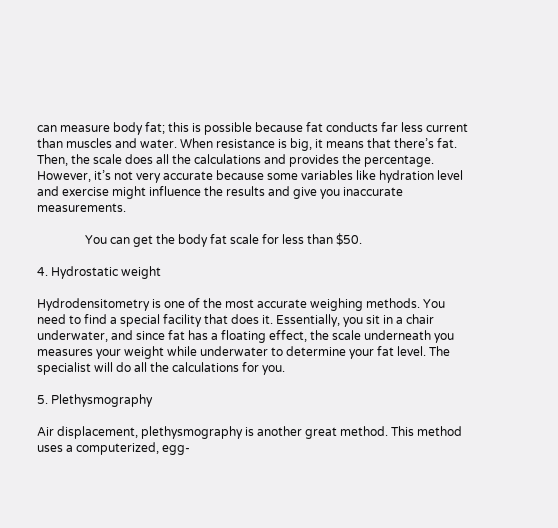can measure body fat; this is possible because fat conducts far less current than muscles and water. When resistance is big, it means that there’s fat. Then, the scale does all the calculations and provides the percentage. However, it’s not very accurate because some variables like hydration level and exercise might influence the results and give you inaccurate measurements.

                You can get the body fat scale for less than $50.

4. Hydrostatic weight

Hydrodensitometry is one of the most accurate weighing methods. You need to find a special facility that does it. Essentially, you sit in a chair underwater, and since fat has a floating effect, the scale underneath you measures your weight while underwater to determine your fat level. The specialist will do all the calculations for you.

5. Plethysmography

Air displacement, plethysmography is another great method. This method uses a computerized, egg-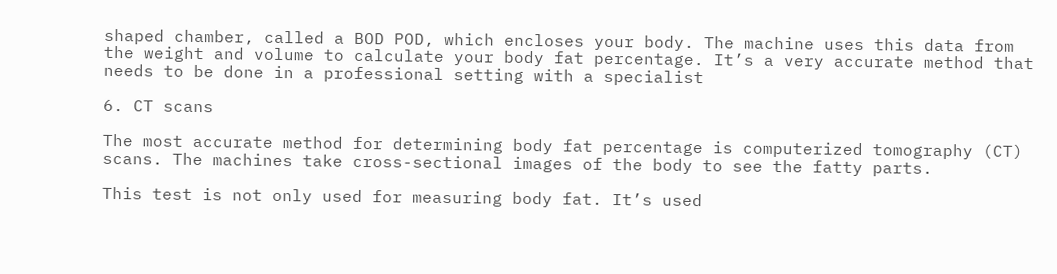shaped chamber, called a BOD POD, which encloses your body. The machine uses this data from the weight and volume to calculate your body fat percentage. It’s a very accurate method that needs to be done in a professional setting with a specialist

6. CT scans

The most accurate method for determining body fat percentage is computerized tomography (CT) scans. The machines take cross-sectional images of the body to see the fatty parts.

This test is not only used for measuring body fat. It’s used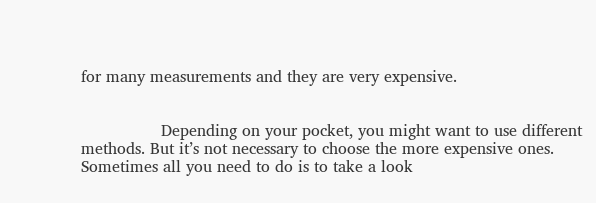for many measurements and they are very expensive.


                Depending on your pocket, you might want to use different methods. But it’s not necessary to choose the more expensive ones. Sometimes all you need to do is to take a look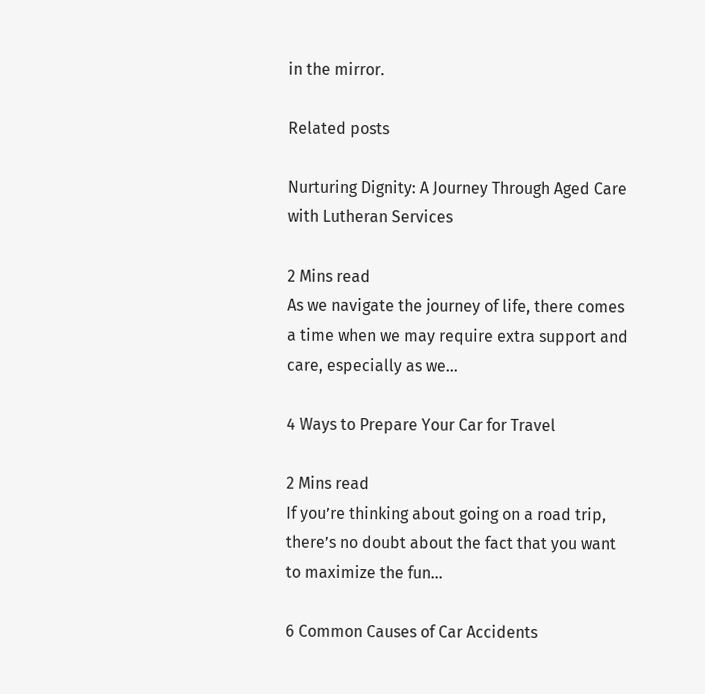in the mirror.

Related posts

Nurturing Dignity: A Journey Through Aged Care with Lutheran Services

2 Mins read
As we navigate the journey of life, there comes a time when we may require extra support and care, especially as we…

4 Ways to Prepare Your Car for Travel

2 Mins read
If you’re thinking about going on a road trip, there’s no doubt about the fact that you want to maximize the fun…

6 Common Causes of Car Accidents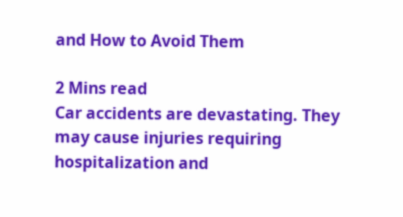and How to Avoid Them

2 Mins read
Car accidents are devastating. They may cause injuries requiring hospitalization and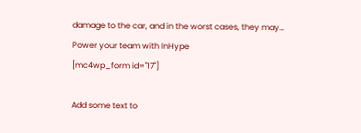damage to the car, and in the worst cases, they may…
Power your team with InHype
[mc4wp_form id="17"]

Add some text to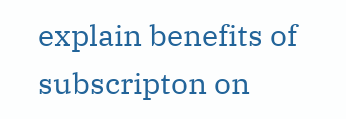explain benefits of subscripton on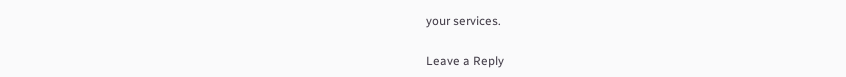your services.

Leave a Reply